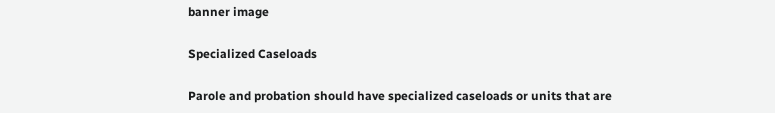banner image

Specialized Caseloads

Parole and probation should have specialized caseloads or units that are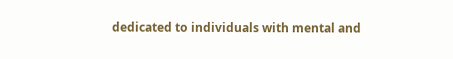dedicated to individuals with mental and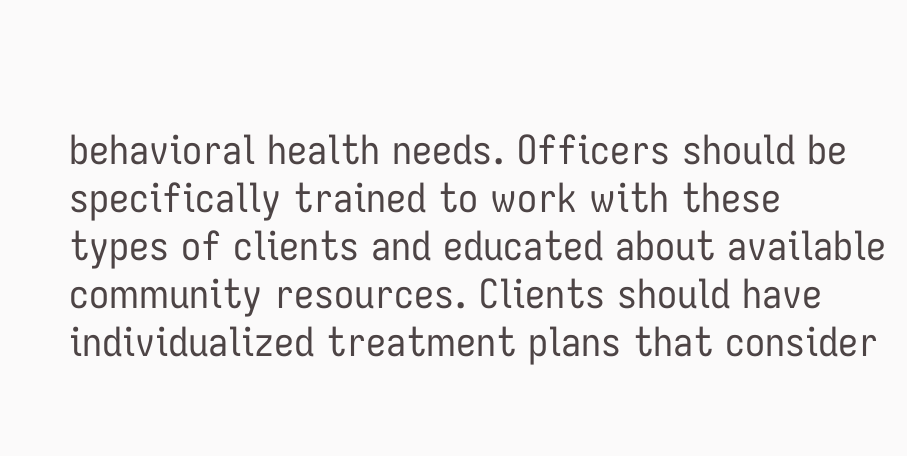behavioral health needs. Officers should be specifically trained to work with these types of clients and educated about available community resources. Clients should have individualized treatment plans that consider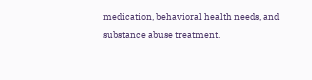medication, behavioral health needs, and substance abuse treatment.